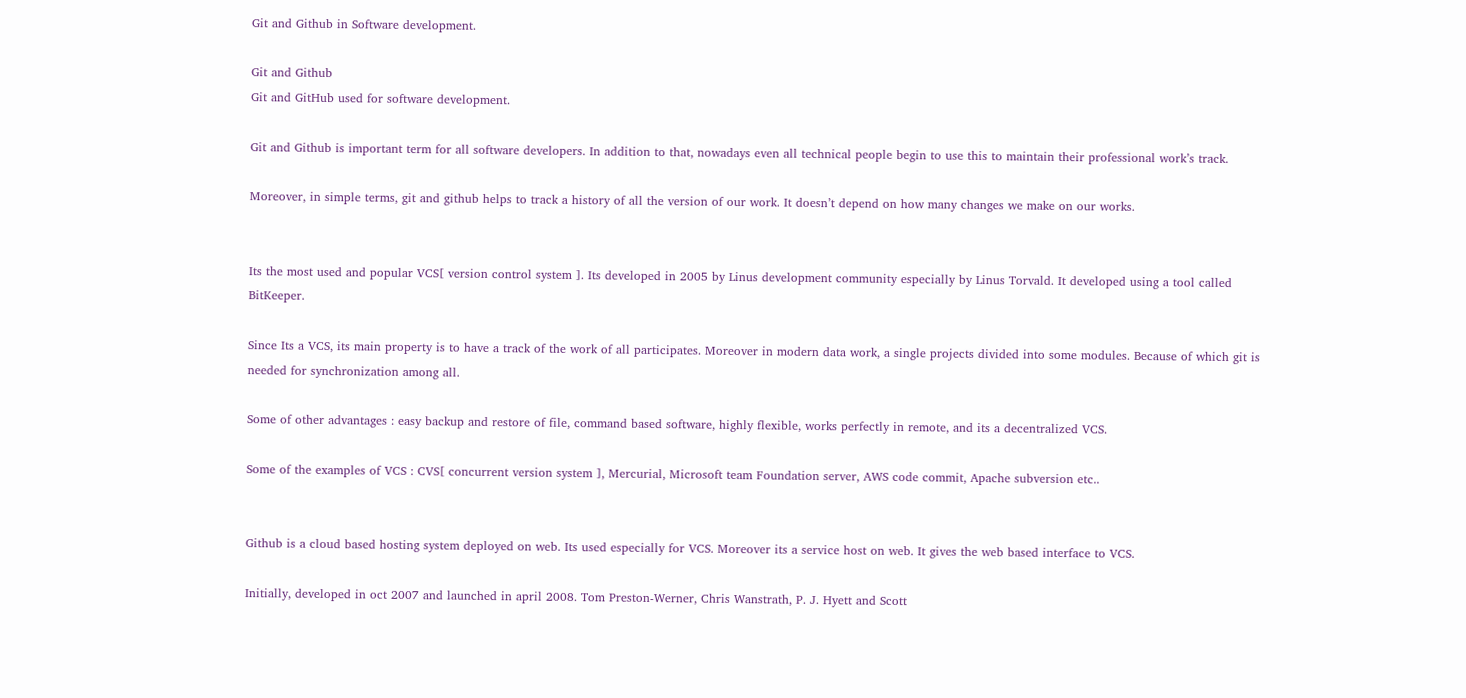Git and Github in Software development.

Git and Github
Git and GitHub used for software development.

Git and Github is important term for all software developers. In addition to that, nowadays even all technical people begin to use this to maintain their professional work’s track.

Moreover, in simple terms, git and github helps to track a history of all the version of our work. It doesn’t depend on how many changes we make on our works.


Its the most used and popular VCS[ version control system ]. Its developed in 2005 by Linus development community especially by Linus Torvald. It developed using a tool called BitKeeper.

Since Its a VCS, its main property is to have a track of the work of all participates. Moreover in modern data work, a single projects divided into some modules. Because of which git is needed for synchronization among all.

Some of other advantages : easy backup and restore of file, command based software, highly flexible, works perfectly in remote, and its a decentralized VCS.

Some of the examples of VCS : CVS[ concurrent version system ], Mercurial, Microsoft team Foundation server, AWS code commit, Apache subversion etc..


Github is a cloud based hosting system deployed on web. Its used especially for VCS. Moreover its a service host on web. It gives the web based interface to VCS.

Initially, developed in oct 2007 and launched in april 2008. Tom Preston-Werner, Chris Wanstrath, P. J. Hyett and Scott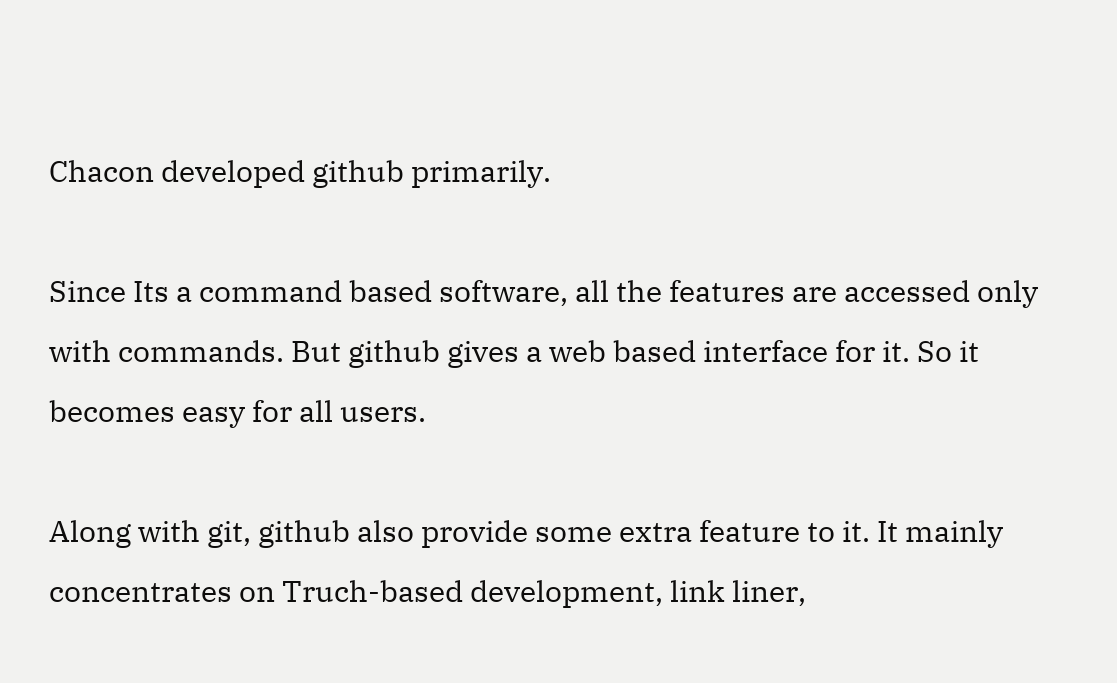Chacon developed github primarily.

Since Its a command based software, all the features are accessed only with commands. But github gives a web based interface for it. So it becomes easy for all users.

Along with git, github also provide some extra feature to it. It mainly concentrates on Truch-based development, link liner,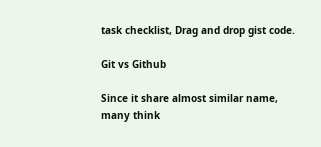task checklist, Drag and drop gist code.

Git vs Github

Since it share almost similar name, many think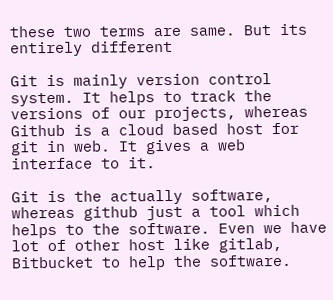these two terms are same. But its entirely different

Git is mainly version control system. It helps to track the versions of our projects, whereas Github is a cloud based host for git in web. It gives a web interface to it.

Git is the actually software, whereas github just a tool which helps to the software. Even we have lot of other host like gitlab, Bitbucket to help the software.